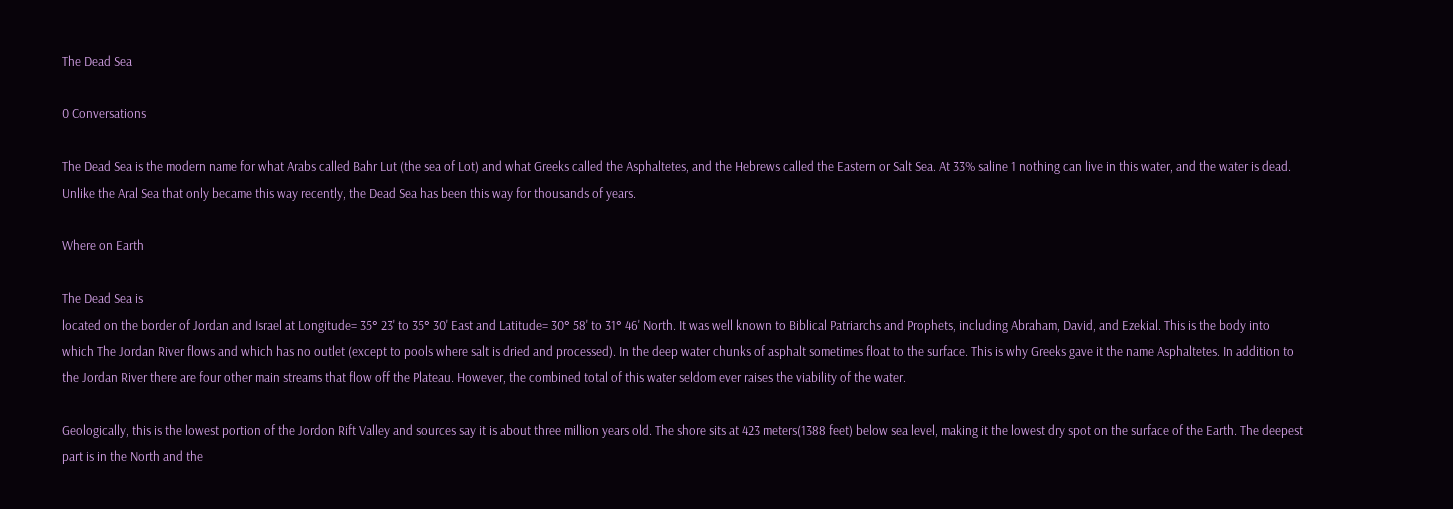The Dead Sea

0 Conversations

The Dead Sea is the modern name for what Arabs called Bahr Lut (the sea of Lot) and what Greeks called the Asphaltetes, and the Hebrews called the Eastern or Salt Sea. At 33% saline 1 nothing can live in this water, and the water is dead. Unlike the Aral Sea that only became this way recently, the Dead Sea has been this way for thousands of years.

Where on Earth

The Dead Sea is
located on the border of Jordan and Israel at Longitude= 35° 23' to 35° 30' East and Latitude= 30° 58' to 31° 46' North. It was well known to Biblical Patriarchs and Prophets, including Abraham, David, and Ezekial. This is the body into which The Jordan River flows and which has no outlet (except to pools where salt is dried and processed). In the deep water chunks of asphalt sometimes float to the surface. This is why Greeks gave it the name Asphaltetes. In addition to the Jordan River there are four other main streams that flow off the Plateau. However, the combined total of this water seldom ever raises the viability of the water.

Geologically, this is the lowest portion of the Jordon Rift Valley and sources say it is about three million years old. The shore sits at 423 meters(1388 feet) below sea level, making it the lowest dry spot on the surface of the Earth. The deepest part is in the North and the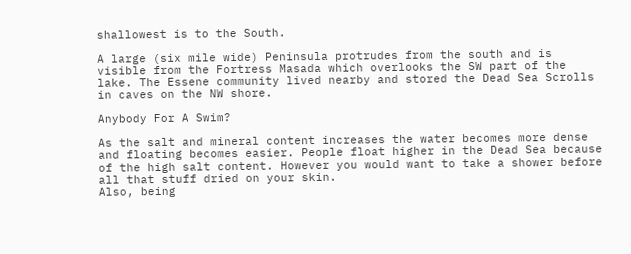shallowest is to the South.

A large (six mile wide) Peninsula protrudes from the south and is visible from the Fortress Masada which overlooks the SW part of the lake. The Essene community lived nearby and stored the Dead Sea Scrolls in caves on the NW shore.

Anybody For A Swim?

As the salt and mineral content increases the water becomes more dense and floating becomes easier. People float higher in the Dead Sea because of the high salt content. However you would want to take a shower before all that stuff dried on your skin.
Also, being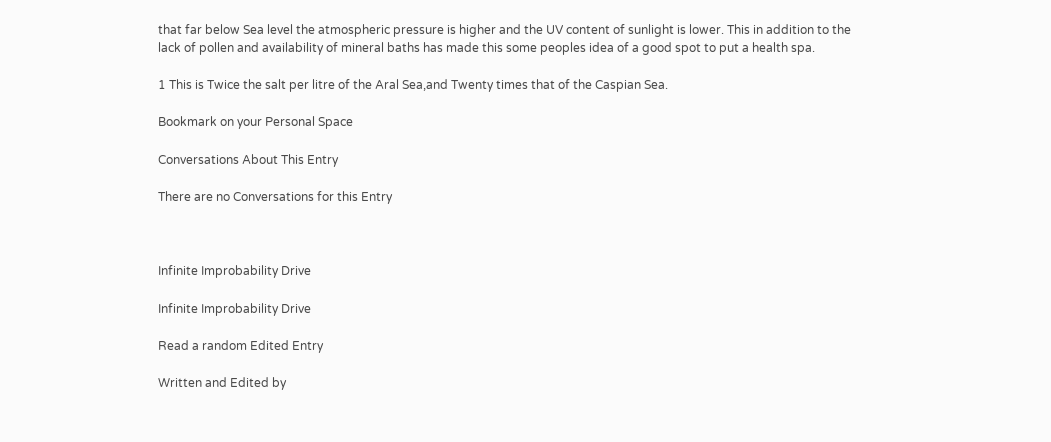that far below Sea level the atmospheric pressure is higher and the UV content of sunlight is lower. This in addition to the lack of pollen and availability of mineral baths has made this some peoples idea of a good spot to put a health spa.

1 This is Twice the salt per litre of the Aral Sea,and Twenty times that of the Caspian Sea.

Bookmark on your Personal Space

Conversations About This Entry

There are no Conversations for this Entry



Infinite Improbability Drive

Infinite Improbability Drive

Read a random Edited Entry

Written and Edited by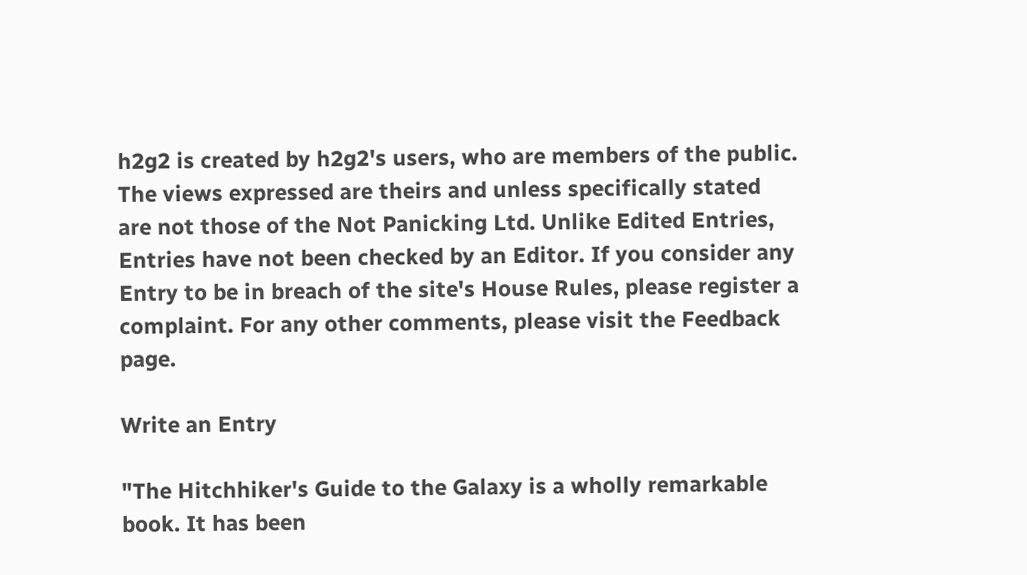h2g2 is created by h2g2's users, who are members of the public. The views expressed are theirs and unless specifically stated are not those of the Not Panicking Ltd. Unlike Edited Entries, Entries have not been checked by an Editor. If you consider any Entry to be in breach of the site's House Rules, please register a complaint. For any other comments, please visit the Feedback page.

Write an Entry

"The Hitchhiker's Guide to the Galaxy is a wholly remarkable book. It has been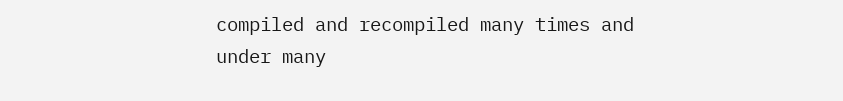compiled and recompiled many times and under many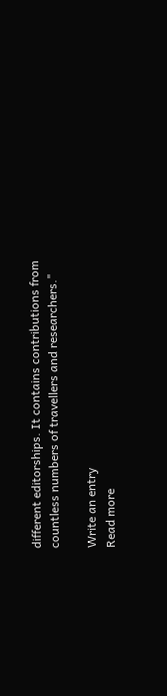different editorships. It contains contributions from countless numbers of travellers and researchers."

Write an entry
Read more